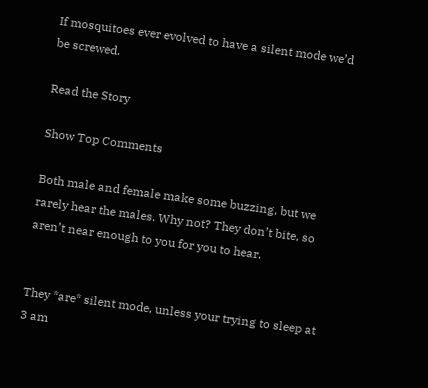If mosquitoes ever evolved to have a silent mode we’d be screwed.

Read the Story

Show Top Comments

Both male and female make some buzzing, but we rarely hear the males. Why not? They don’t bite, so aren’t near enough to you for you to hear.


They *are* silent mode, unless your trying to sleep at 3 am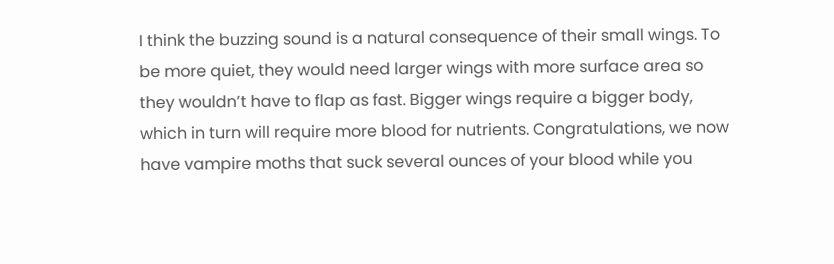I think the buzzing sound is a natural consequence of their small wings. To be more quiet, they would need larger wings with more surface area so they wouldn’t have to flap as fast. Bigger wings require a bigger body, which in turn will require more blood for nutrients. Congratulations, we now have vampire moths that suck several ounces of your blood while you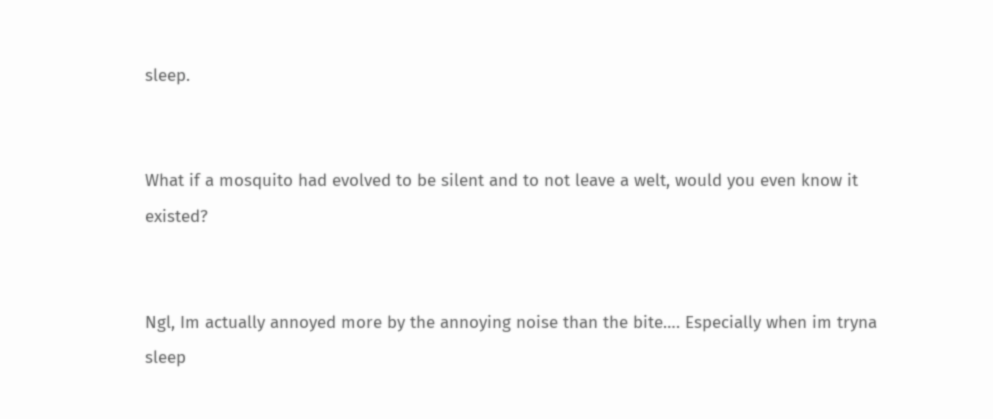sleep.


What if a mosquito had evolved to be silent and to not leave a welt, would you even know it existed?


Ngl, Im actually annoyed more by the annoying noise than the bite…. Especially when im tryna sleep